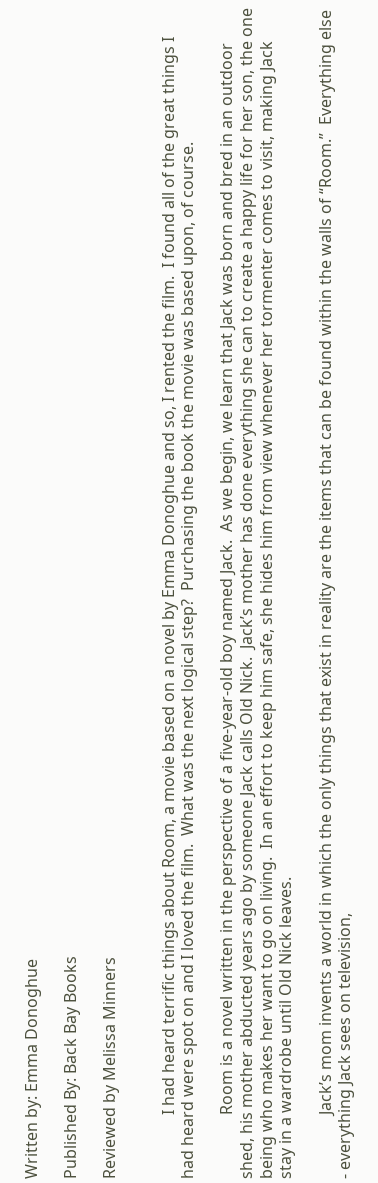Written by: Emma Donoghue

Published By: Back Bay Books

Reviewed by Melissa Minners


                I had heard terrific things about Room, a movie based on a novel by Emma Donoghue and so, I rented the film.  I found all of the great things I had heard were spot on and I loved the film.  What was the next logical step?  Purchasing the book the movie was based upon, of course.

                Room is a novel written in the perspective of a five-year-old boy named Jack.  As we begin, we learn that Jack was born and bred in an outdoor shed, his mother abducted years ago by someone Jack calls Old Nick.  Jack’s mother has done everything she can to create a happy life for her son, the one being who makes her want to go on living.  In an effort to keep him safe, she hides him from view whenever her tormenter comes to visit, making Jack stay in a wardrobe until Old Nick leaves.

                Jack’s mom invents a world in which the only things that exist in reality are the items that can be found within the walls of “Room.”  Everything else - everything Jack sees on television,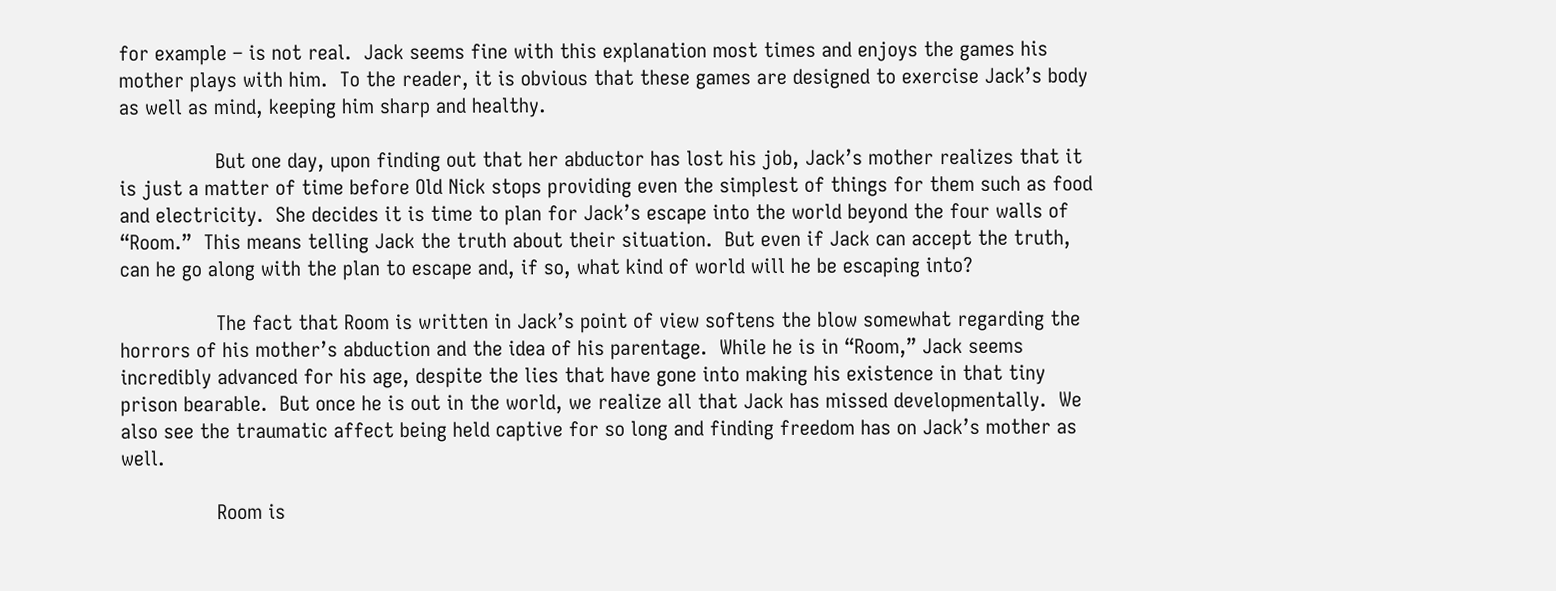for example – is not real.  Jack seems fine with this explanation most times and enjoys the games his mother plays with him.  To the reader, it is obvious that these games are designed to exercise Jack’s body as well as mind, keeping him sharp and healthy.

                But one day, upon finding out that her abductor has lost his job, Jack’s mother realizes that it is just a matter of time before Old Nick stops providing even the simplest of things for them such as food and electricity.  She decides it is time to plan for Jack’s escape into the world beyond the four walls of “Room.”  This means telling Jack the truth about their situation.  But even if Jack can accept the truth, can he go along with the plan to escape and, if so, what kind of world will he be escaping into?

                The fact that Room is written in Jack’s point of view softens the blow somewhat regarding the horrors of his mother’s abduction and the idea of his parentage.  While he is in “Room,” Jack seems incredibly advanced for his age, despite the lies that have gone into making his existence in that tiny prison bearable.  But once he is out in the world, we realize all that Jack has missed developmentally.  We also see the traumatic affect being held captive for so long and finding freedom has on Jack’s mother as well.

                Room is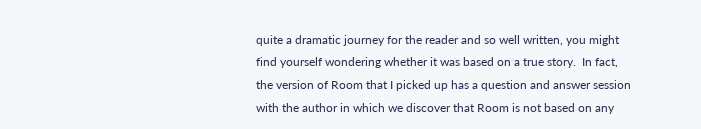quite a dramatic journey for the reader and so well written, you might find yourself wondering whether it was based on a true story.  In fact, the version of Room that I picked up has a question and answer session with the author in which we discover that Room is not based on any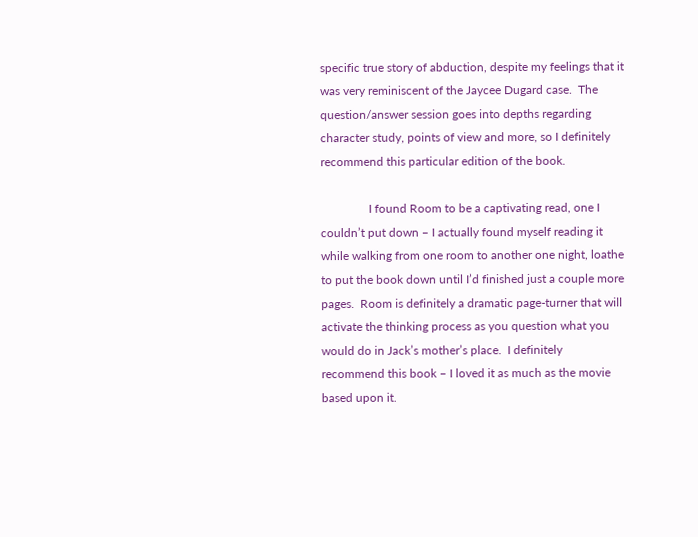specific true story of abduction, despite my feelings that it was very reminiscent of the Jaycee Dugard case.  The question/answer session goes into depths regarding character study, points of view and more, so I definitely recommend this particular edition of the book.

                I found Room to be a captivating read, one I couldn’t put down – I actually found myself reading it while walking from one room to another one night, loathe to put the book down until I’d finished just a couple more pages.  Room is definitely a dramatic page-turner that will activate the thinking process as you question what you would do in Jack’s mother’s place.  I definitely recommend this book – I loved it as much as the movie based upon it.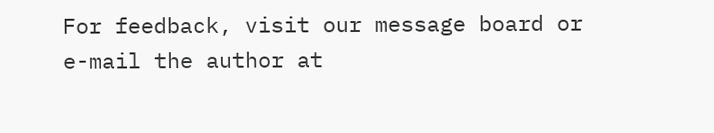For feedback, visit our message board or e-mail the author at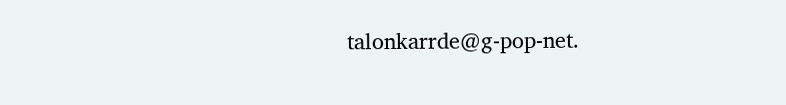talonkarrde@g-pop-net.